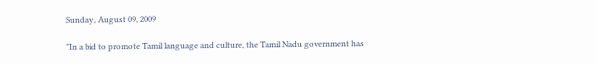Sunday, August 09, 2009

"In a bid to promote Tamil language and culture, the Tamil Nadu government has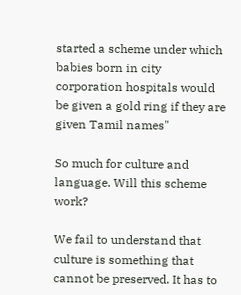started a scheme under which babies born in city corporation hospitals would be given a gold ring if they are given Tamil names"

So much for culture and language. Will this scheme work?

We fail to understand that culture is something that cannot be preserved. It has to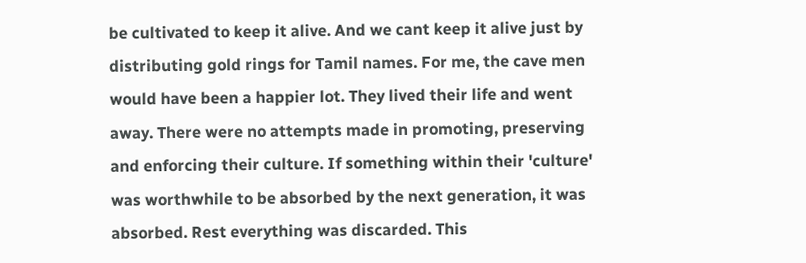be cultivated to keep it alive. And we cant keep it alive just by distributing gold rings for Tamil names. For me, the cave men would have been a happier lot. They lived their life and went away. There were no attempts made in promoting, preserving and enforcing their culture. If something within their 'culture' was worthwhile to be absorbed by the next generation, it was absorbed. Rest everything was discarded. This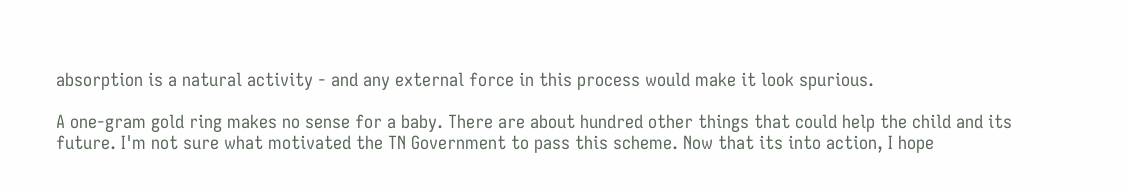absorption is a natural activity - and any external force in this process would make it look spurious.

A one-gram gold ring makes no sense for a baby. There are about hundred other things that could help the child and its future. I'm not sure what motivated the TN Government to pass this scheme. Now that its into action, I hope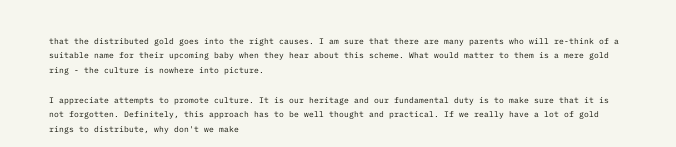that the distributed gold goes into the right causes. I am sure that there are many parents who will re-think of a suitable name for their upcoming baby when they hear about this scheme. What would matter to them is a mere gold ring - the culture is nowhere into picture.

I appreciate attempts to promote culture. It is our heritage and our fundamental duty is to make sure that it is not forgotten. Definitely, this approach has to be well thought and practical. If we really have a lot of gold rings to distribute, why don't we make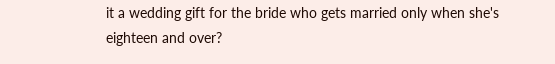it a wedding gift for the bride who gets married only when she's eighteen and over?